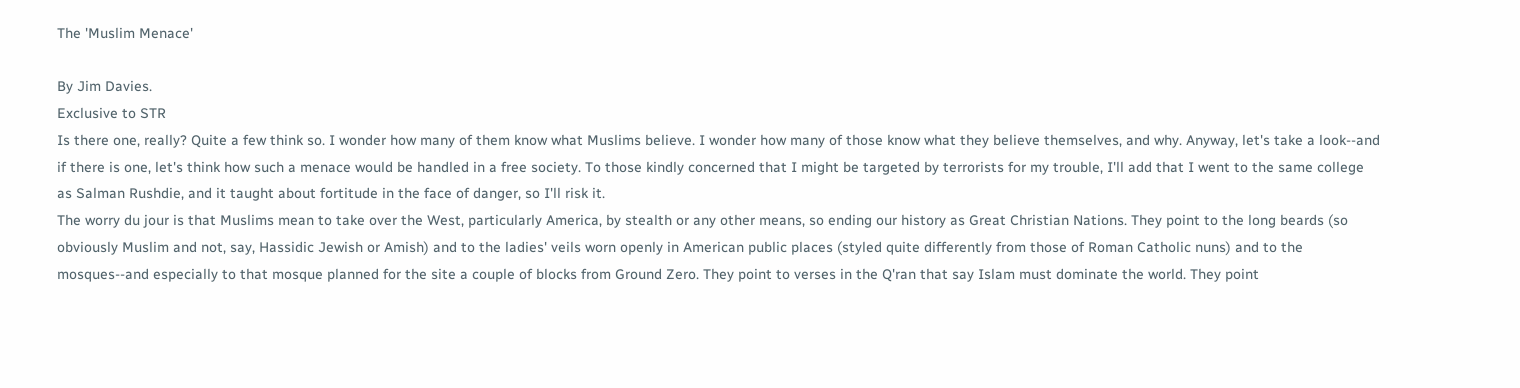The 'Muslim Menace'

By Jim Davies.
Exclusive to STR
Is there one, really? Quite a few think so. I wonder how many of them know what Muslims believe. I wonder how many of those know what they believe themselves, and why. Anyway, let's take a look--and if there is one, let's think how such a menace would be handled in a free society. To those kindly concerned that I might be targeted by terrorists for my trouble, I'll add that I went to the same college as Salman Rushdie, and it taught about fortitude in the face of danger, so I'll risk it.
The worry du jour is that Muslims mean to take over the West, particularly America, by stealth or any other means, so ending our history as Great Christian Nations. They point to the long beards (so obviously Muslim and not, say, Hassidic Jewish or Amish) and to the ladies' veils worn openly in American public places (styled quite differently from those of Roman Catholic nuns) and to the mosques--and especially to that mosque planned for the site a couple of blocks from Ground Zero. They point to verses in the Q'ran that say Islam must dominate the world. They point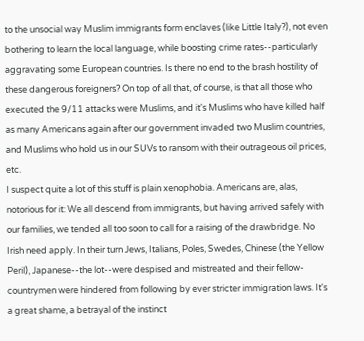to the unsocial way Muslim immigrants form enclaves (like Little Italy?), not even bothering to learn the local language, while boosting crime rates--particularly aggravating some European countries. Is there no end to the brash hostility of these dangerous foreigners? On top of all that, of course, is that all those who executed the 9/11 attacks were Muslims, and it's Muslims who have killed half as many Americans again after our government invaded two Muslim countries, and Muslims who hold us in our SUVs to ransom with their outrageous oil prices, etc.
I suspect quite a lot of this stuff is plain xenophobia. Americans are, alas, notorious for it: We all descend from immigrants, but having arrived safely with our families, we tended all too soon to call for a raising of the drawbridge. No Irish need apply. In their turn Jews, Italians, Poles, Swedes, Chinese (the Yellow Peril), Japanese--the lot--were despised and mistreated and their fellow-countrymen were hindered from following by ever stricter immigration laws. It's a great shame, a betrayal of the instinct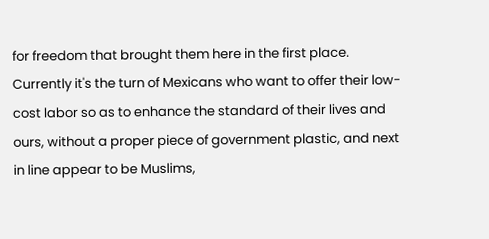for freedom that brought them here in the first place. Currently it's the turn of Mexicans who want to offer their low-cost labor so as to enhance the standard of their lives and ours, without a proper piece of government plastic, and next in line appear to be Muslims,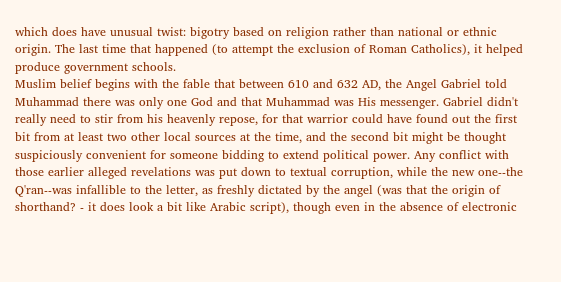which does have unusual twist: bigotry based on religion rather than national or ethnic origin. The last time that happened (to attempt the exclusion of Roman Catholics), it helped produce government schools.
Muslim belief begins with the fable that between 610 and 632 AD, the Angel Gabriel told Muhammad there was only one God and that Muhammad was His messenger. Gabriel didn't really need to stir from his heavenly repose, for that warrior could have found out the first bit from at least two other local sources at the time, and the second bit might be thought suspiciously convenient for someone bidding to extend political power. Any conflict with those earlier alleged revelations was put down to textual corruption, while the new one--the Q'ran--was infallible to the letter, as freshly dictated by the angel (was that the origin of shorthand? - it does look a bit like Arabic script), though even in the absence of electronic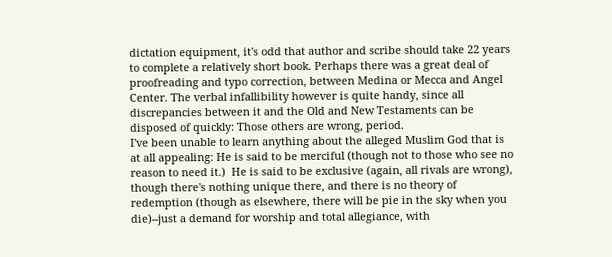dictation equipment, it's odd that author and scribe should take 22 years to complete a relatively short book. Perhaps there was a great deal of proofreading and typo correction, between Medina or Mecca and Angel Center. The verbal infallibility however is quite handy, since all discrepancies between it and the Old and New Testaments can be disposed of quickly: Those others are wrong, period.
I've been unable to learn anything about the alleged Muslim God that is at all appealing: He is said to be merciful (though not to those who see no reason to need it.)  He is said to be exclusive (again, all rivals are wrong), though there's nothing unique there, and there is no theory of redemption (though as elsewhere, there will be pie in the sky when you die)--just a demand for worship and total allegiance, with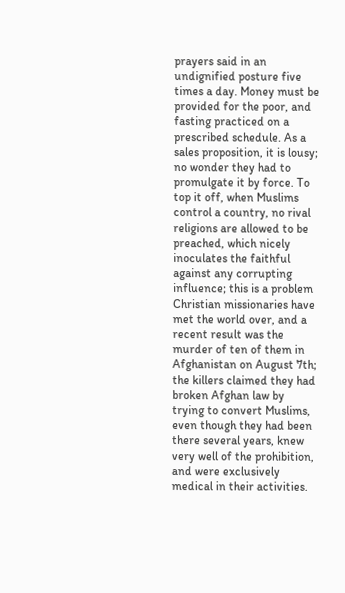prayers said in an undignified posture five times a day. Money must be provided for the poor, and fasting practiced on a prescribed schedule. As a sales proposition, it is lousy; no wonder they had to promulgate it by force. To top it off, when Muslims control a country, no rival religions are allowed to be preached, which nicely inoculates the faithful against any corrupting influence; this is a problem Christian missionaries have met the world over, and a recent result was the murder of ten of them in Afghanistan on August 7th; the killers claimed they had broken Afghan law by trying to convert Muslims, even though they had been there several years, knew very well of the prohibition, and were exclusively medical in their activities.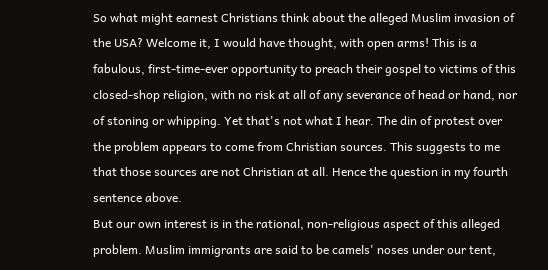So what might earnest Christians think about the alleged Muslim invasion of the USA? Welcome it, I would have thought, with open arms! This is a fabulous, first-time-ever opportunity to preach their gospel to victims of this closed-shop religion, with no risk at all of any severance of head or hand, nor of stoning or whipping. Yet that's not what I hear. The din of protest over the problem appears to come from Christian sources. This suggests to me that those sources are not Christian at all. Hence the question in my fourth sentence above.
But our own interest is in the rational, non-religious aspect of this alleged problem. Muslim immigrants are said to be camels' noses under our tent,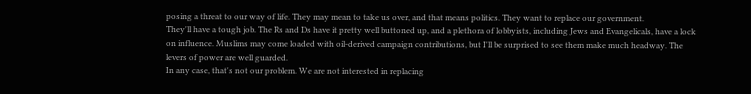posing a threat to our way of life. They may mean to take us over, and that means politics. They want to replace our government.
They'll have a tough job. The Rs and Ds have it pretty well buttoned up, and a plethora of lobbyists, including Jews and Evangelicals, have a lock on influence. Muslims may come loaded with oil-derived campaign contributions, but I'll be surprised to see them make much headway. The levers of power are well guarded.
In any case, that's not our problem. We are not interested in replacing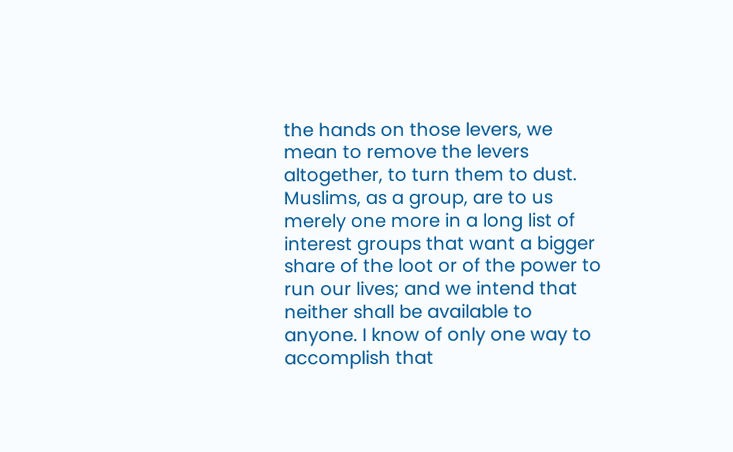the hands on those levers, we mean to remove the levers altogether, to turn them to dust. Muslims, as a group, are to us merely one more in a long list of interest groups that want a bigger share of the loot or of the power to run our lives; and we intend that neither shall be available to anyone. I know of only one way to accomplish that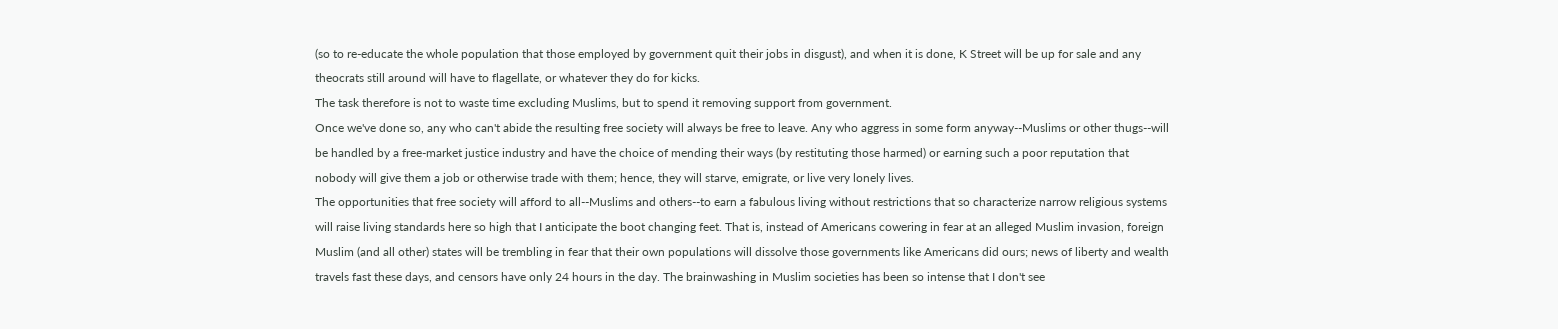(so to re-educate the whole population that those employed by government quit their jobs in disgust), and when it is done, K Street will be up for sale and any theocrats still around will have to flagellate, or whatever they do for kicks.
The task therefore is not to waste time excluding Muslims, but to spend it removing support from government.
Once we've done so, any who can't abide the resulting free society will always be free to leave. Any who aggress in some form anyway--Muslims or other thugs--will be handled by a free-market justice industry and have the choice of mending their ways (by restituting those harmed) or earning such a poor reputation that nobody will give them a job or otherwise trade with them; hence, they will starve, emigrate, or live very lonely lives.
The opportunities that free society will afford to all--Muslims and others--to earn a fabulous living without restrictions that so characterize narrow religious systems will raise living standards here so high that I anticipate the boot changing feet. That is, instead of Americans cowering in fear at an alleged Muslim invasion, foreign Muslim (and all other) states will be trembling in fear that their own populations will dissolve those governments like Americans did ours; news of liberty and wealth travels fast these days, and censors have only 24 hours in the day. The brainwashing in Muslim societies has been so intense that I don't see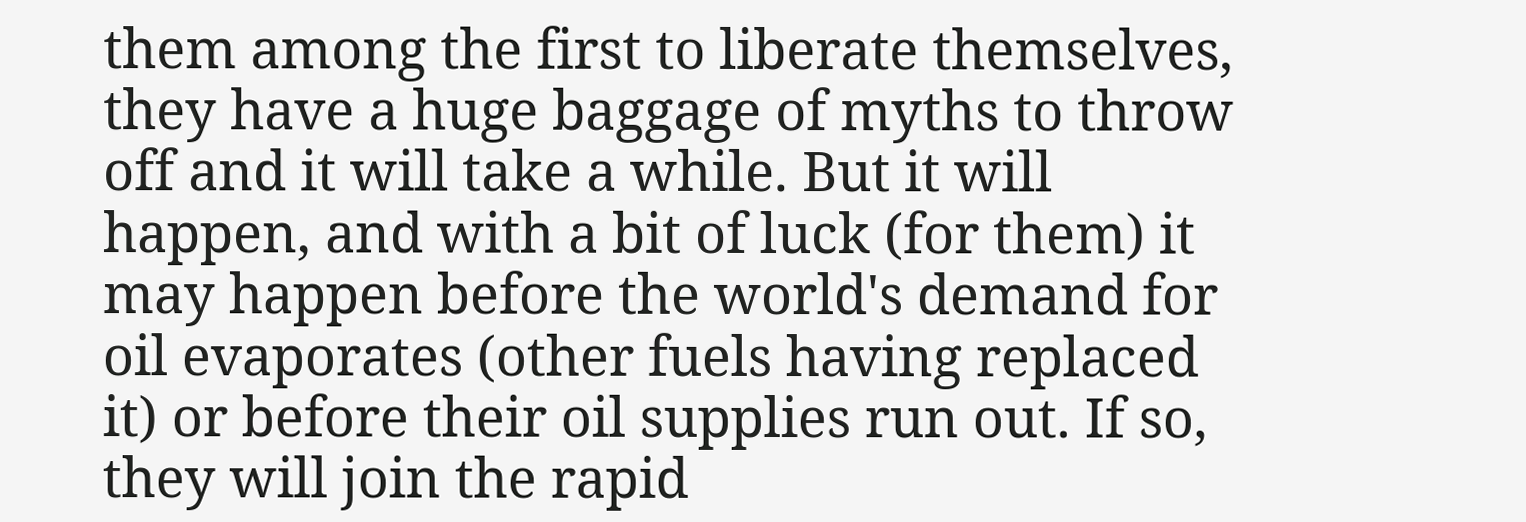them among the first to liberate themselves, they have a huge baggage of myths to throw off and it will take a while. But it will happen, and with a bit of luck (for them) it may happen before the world's demand for oil evaporates (other fuels having replaced it) or before their oil supplies run out. If so, they will join the rapid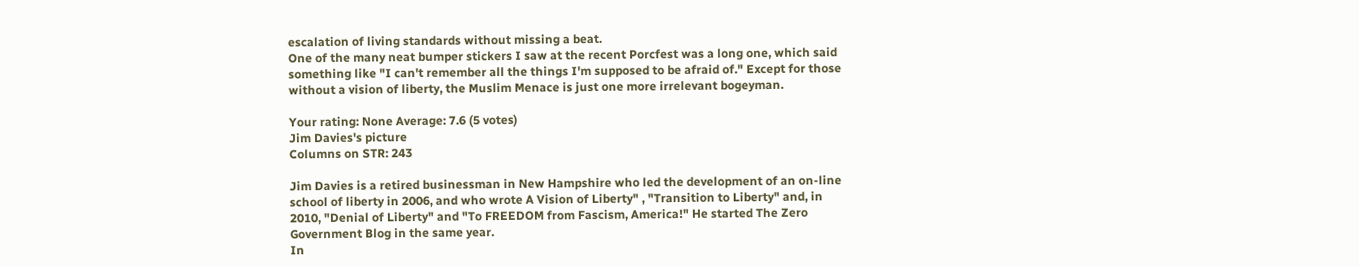escalation of living standards without missing a beat.
One of the many neat bumper stickers I saw at the recent Porcfest was a long one, which said something like "I can't remember all the things I'm supposed to be afraid of." Except for those without a vision of liberty, the Muslim Menace is just one more irrelevant bogeyman.

Your rating: None Average: 7.6 (5 votes)
Jim Davies's picture
Columns on STR: 243

Jim Davies is a retired businessman in New Hampshire who led the development of an on-line school of liberty in 2006, and who wrote A Vision of Liberty" , "Transition to Liberty" and, in 2010, "Denial of Liberty" and "To FREEDOM from Fascism, America!" He started The Zero Government Blog in the same year.
In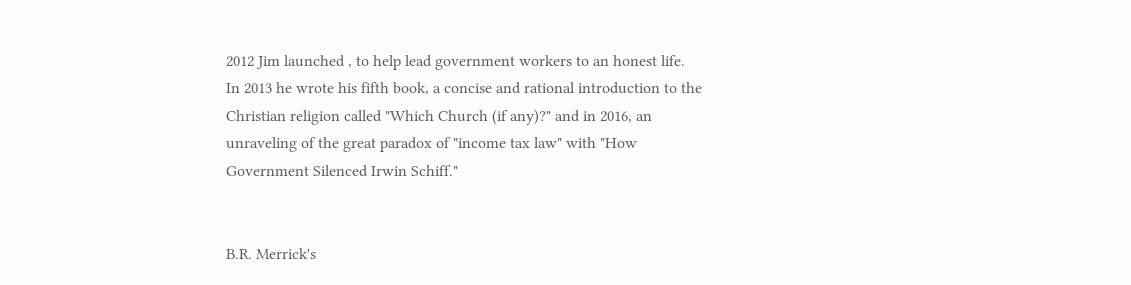2012 Jim launched , to help lead government workers to an honest life.
In 2013 he wrote his fifth book, a concise and rational introduction to the Christian religion called "Which Church (if any)?" and in 2016, an unraveling of the great paradox of "income tax law" with "How Government Silenced Irwin Schiff."


B.R. Merrick's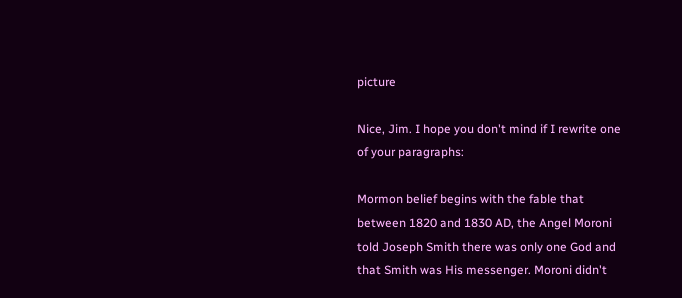picture

Nice, Jim. I hope you don't mind if I rewrite one of your paragraphs:

Mormon belief begins with the fable that between 1820 and 1830 AD, the Angel Moroni told Joseph Smith there was only one God and that Smith was His messenger. Moroni didn't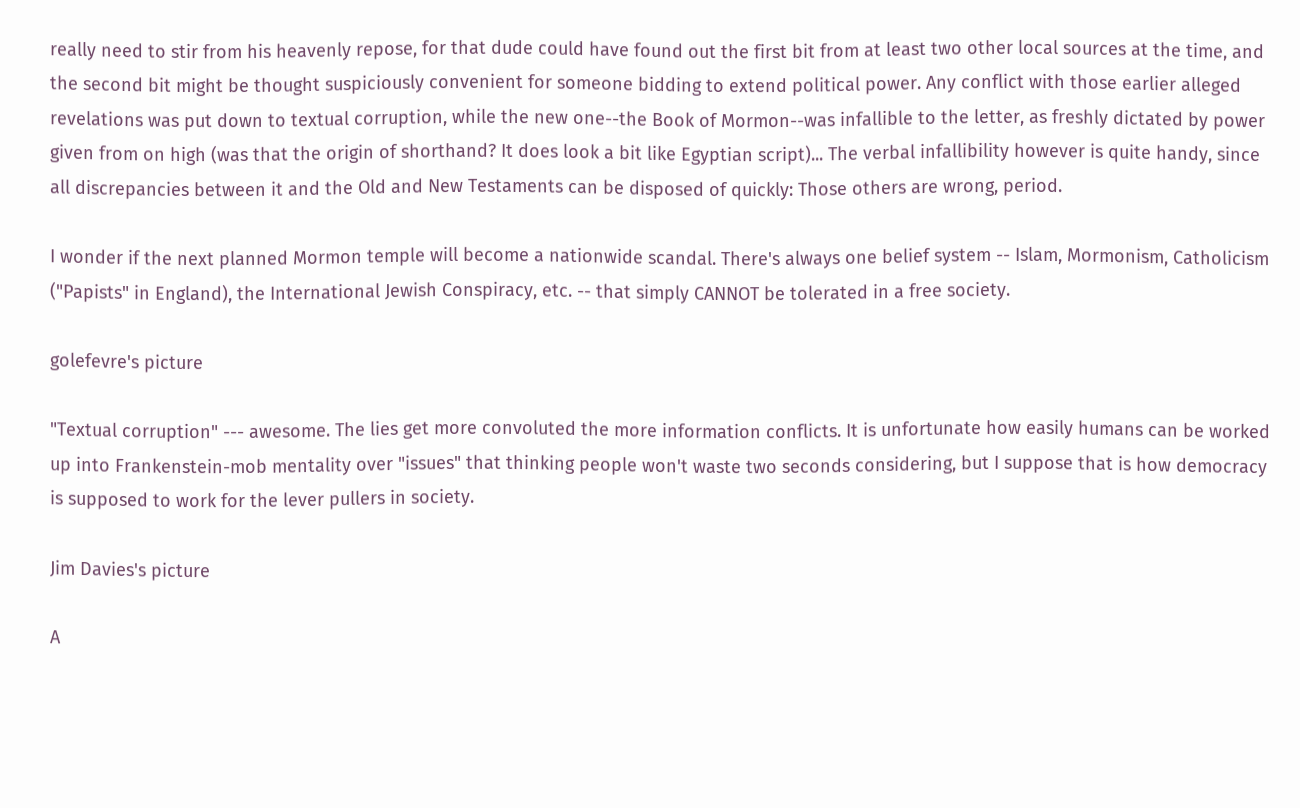really need to stir from his heavenly repose, for that dude could have found out the first bit from at least two other local sources at the time, and the second bit might be thought suspiciously convenient for someone bidding to extend political power. Any conflict with those earlier alleged revelations was put down to textual corruption, while the new one--the Book of Mormon--was infallible to the letter, as freshly dictated by power given from on high (was that the origin of shorthand? It does look a bit like Egyptian script)... The verbal infallibility however is quite handy, since all discrepancies between it and the Old and New Testaments can be disposed of quickly: Those others are wrong, period.

I wonder if the next planned Mormon temple will become a nationwide scandal. There's always one belief system -- Islam, Mormonism, Catholicism ("Papists" in England), the International Jewish Conspiracy, etc. -- that simply CANNOT be tolerated in a free society.

golefevre's picture

"Textual corruption" --- awesome. The lies get more convoluted the more information conflicts. It is unfortunate how easily humans can be worked up into Frankenstein-mob mentality over "issues" that thinking people won't waste two seconds considering, but I suppose that is how democracy is supposed to work for the lever pullers in society.

Jim Davies's picture

A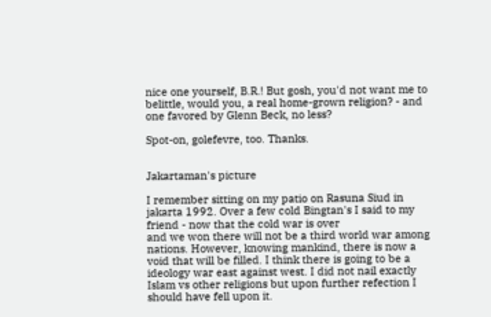nice one yourself, B.R.! But gosh, you'd not want me to belittle, would you, a real home-grown religion? - and one favored by Glenn Beck, no less?

Spot-on, golefevre, too. Thanks.


Jakartaman's picture

I remember sitting on my patio on Rasuna Siud in jakarta 1992. Over a few cold Bingtan's I said to my friend - now that the cold war is over
and we won there will not be a third world war among nations. However, knowing mankind, there is now a void that will be filled. I think there is going to be a
ideology war east against west. I did not nail exactly Islam vs other religions but upon further refection I should have fell upon it.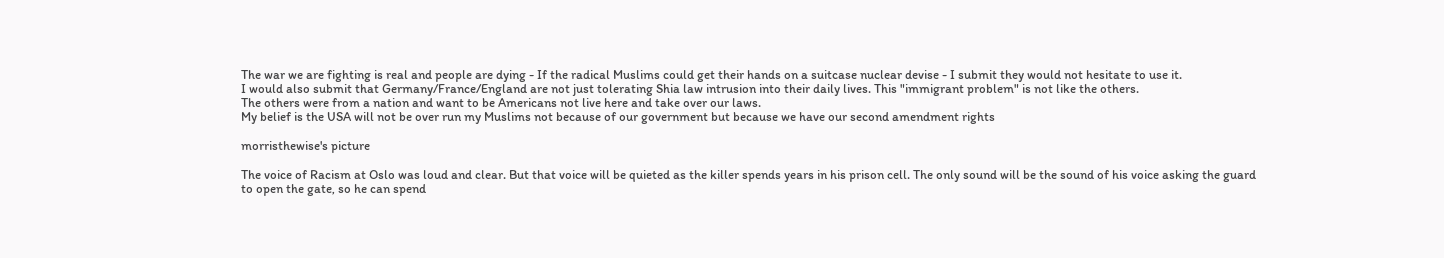The war we are fighting is real and people are dying - If the radical Muslims could get their hands on a suitcase nuclear devise - I submit they would not hesitate to use it.
I would also submit that Germany/France/England are not just tolerating Shia law intrusion into their daily lives. This "immigrant problem" is not like the others.
The others were from a nation and want to be Americans not live here and take over our laws.
My belief is the USA will not be over run my Muslims not because of our government but because we have our second amendment rights

morristhewise's picture

The voice of Racism at Oslo was loud and clear. But that voice will be quieted as the killer spends years in his prison cell. The only sound will be the sound of his voice asking the guard to open the gate, so he can spend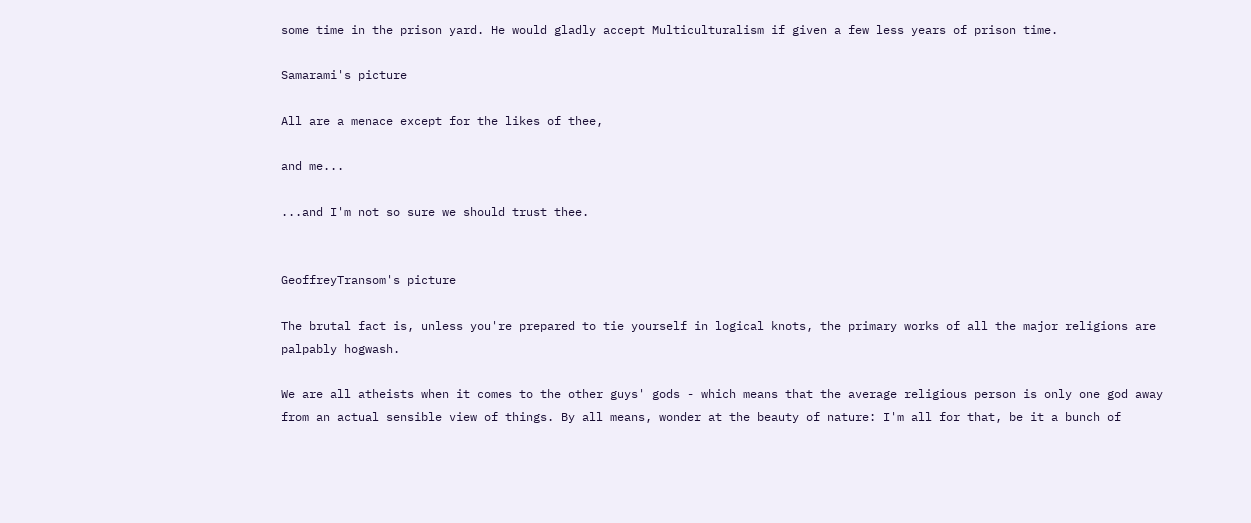some time in the prison yard. He would gladly accept Multiculturalism if given a few less years of prison time.

Samarami's picture

All are a menace except for the likes of thee,

and me...

...and I'm not so sure we should trust thee.


GeoffreyTransom's picture

The brutal fact is, unless you're prepared to tie yourself in logical knots, the primary works of all the major religions are palpably hogwash.

We are all atheists when it comes to the other guys' gods - which means that the average religious person is only one god away from an actual sensible view of things. By all means, wonder at the beauty of nature: I'm all for that, be it a bunch of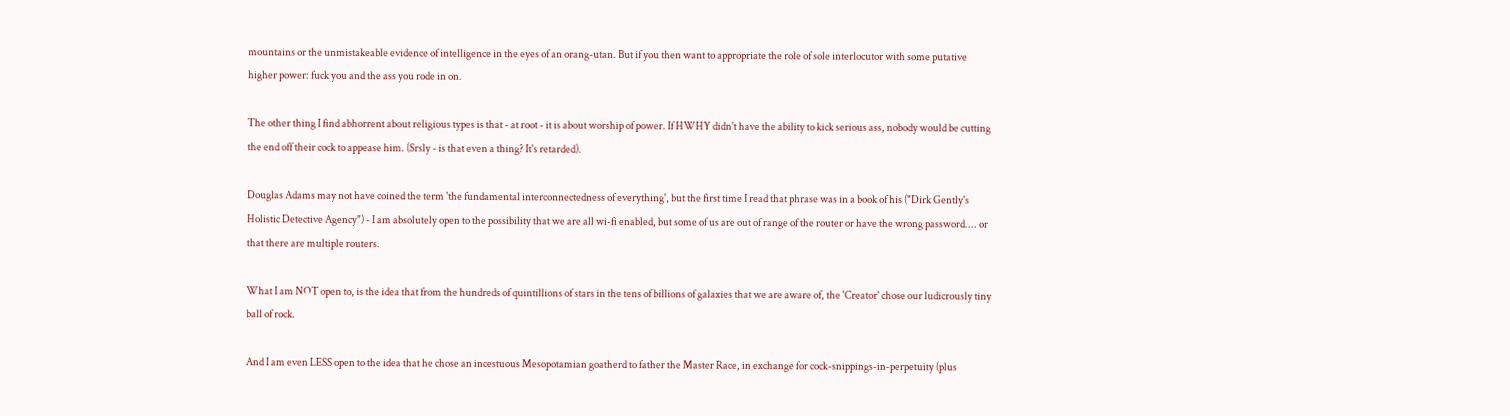mountains or the unmistakeable evidence of intelligence in the eyes of an orang-utan. But if you then want to appropriate the role of sole interlocutor with some putative higher power: fuck you and the ass you rode in on.

The other thing I find abhorrent about religious types is that - at root - it is about worship of power. If HWHY didn't have the ability to kick serious ass, nobody would be cutting the end off their cock to appease him. (Srsly - is that even a thing? It's retarded).

Douglas Adams may not have coined the term 'the fundamental interconnectedness of everything', but the first time I read that phrase was in a book of his ("Dirk Gently's Holistic Detective Agency") - I am absolutely open to the possibility that we are all wi-fi enabled, but some of us are out of range of the router or have the wrong password.... or that there are multiple routers.

What I am NOT open to, is the idea that from the hundreds of quintillions of stars in the tens of billions of galaxies that we are aware of, the 'Creator' chose our ludicrously tiny ball of rock.

And I am even LESS open to the idea that he chose an incestuous Mesopotamian goatherd to father the Master Race, in exchange for cock-snippings-in-perpetuity (plus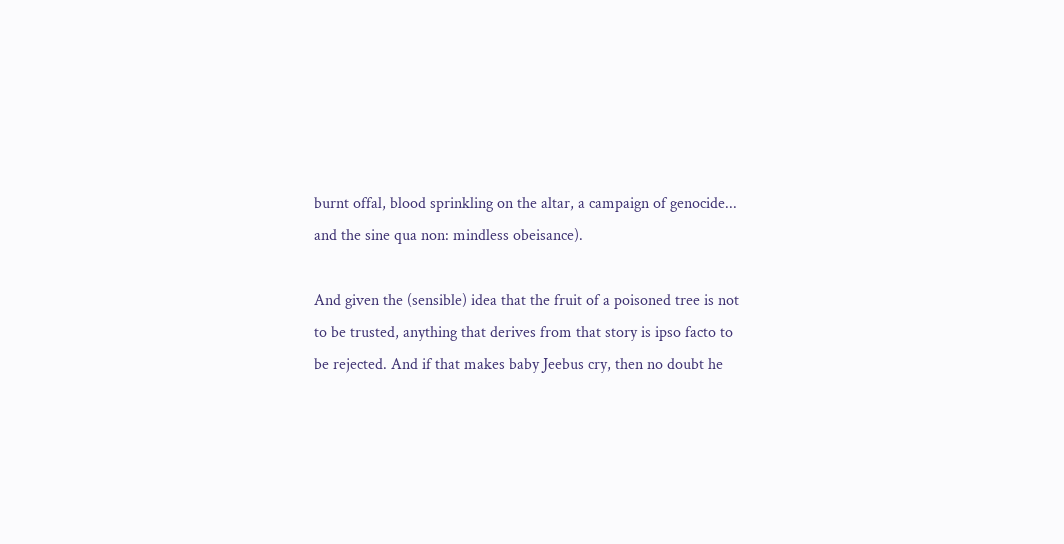burnt offal, blood sprinkling on the altar, a campaign of genocide... and the sine qua non: mindless obeisance).

And given the (sensible) idea that the fruit of a poisoned tree is not to be trusted, anything that derives from that story is ipso facto to be rejected. And if that makes baby Jeebus cry, then no doubt he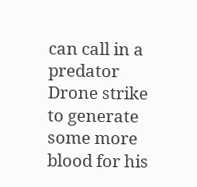can call in a predator Drone strike to generate some more blood for his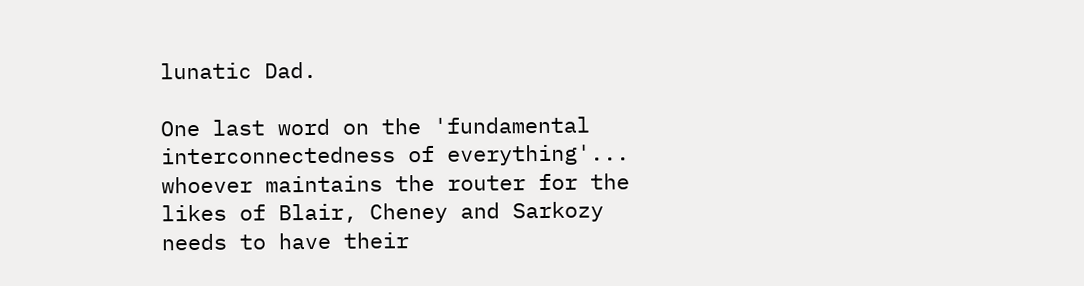lunatic Dad.

One last word on the 'fundamental interconnectedness of everything'... whoever maintains the router for the likes of Blair, Cheney and Sarkozy needs to have their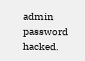admin password hacked.